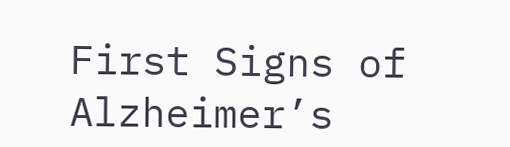First Signs of Alzheimer’s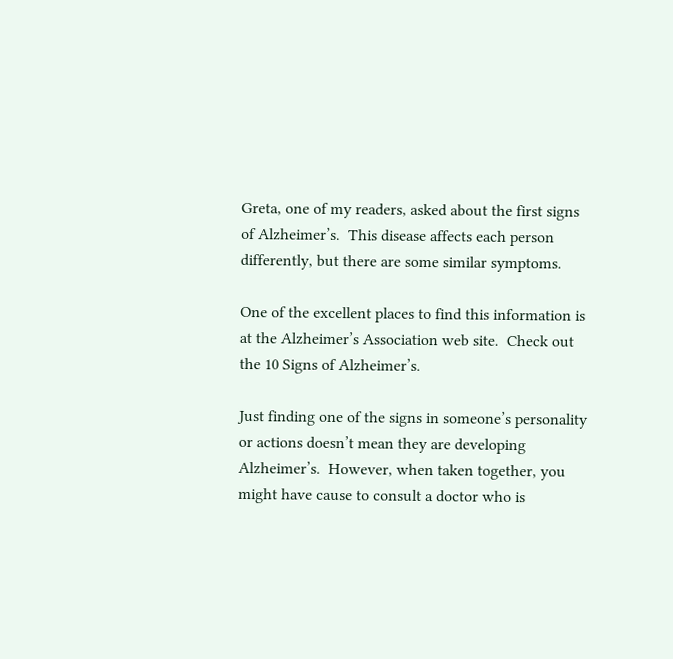Greta, one of my readers, asked about the first signs of Alzheimer’s.  This disease affects each person differently, but there are some similar symptoms.

One of the excellent places to find this information is at the Alzheimer’s Association web site.  Check out the 10 Signs of Alzheimer’s.

Just finding one of the signs in someone’s personality or actions doesn’t mean they are developing Alzheimer’s.  However, when taken together, you might have cause to consult a doctor who is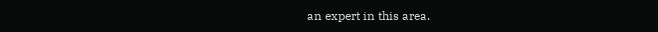an expert in this area.